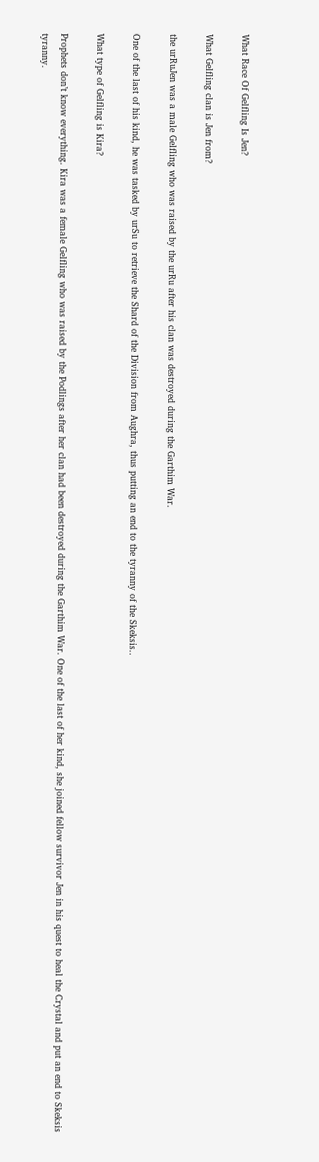What Race Of Gelfling Is Jen?

What Gelfling clan is Jen from?

the urRuJen was a male Gelfling who was raised by the urRu after his clan was destroyed during the Garthim War.

One of the last of his kind, he was tasked by urSu to retrieve the Shard of the Division from Aughra, thus putting an end to the tyranny of the Skeksis..

What type of Gelfling is Kira?

Prophets don’t know everything. Kira was a female Gelfling who was raised by the Podlings after her clan had been destroyed during the Garthim War. One of the last of her kind, she joined fellow survivor Jen in his quest to heal the Crystal and put an end to Skeksis tyranny.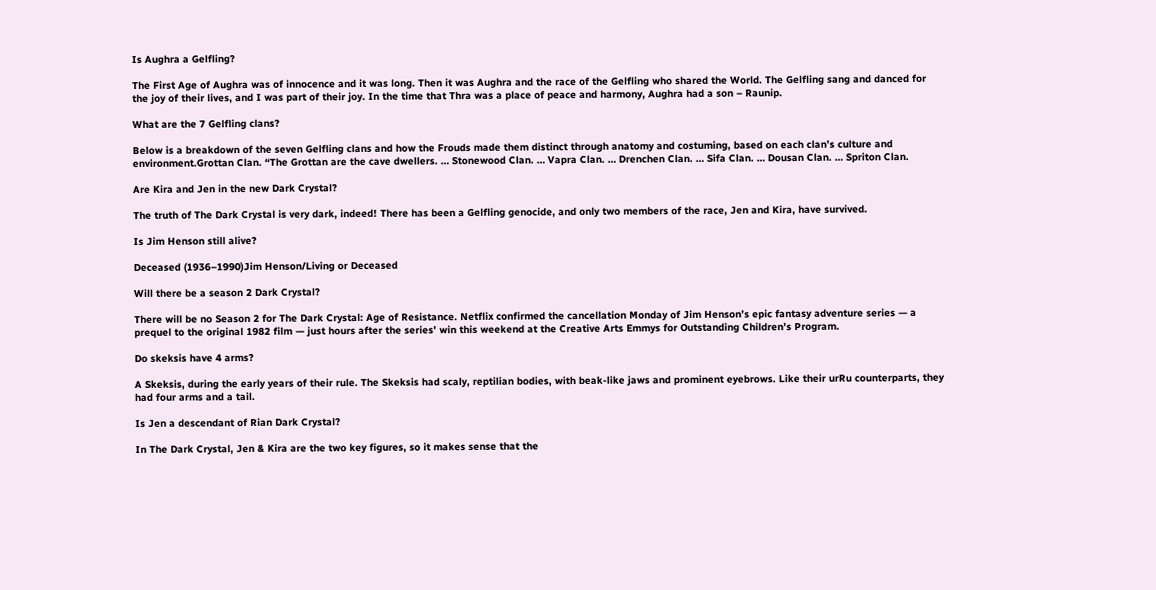Is Aughra a Gelfling?

The First Age of Aughra was of innocence and it was long. Then it was Aughra and the race of the Gelfling who shared the World. The Gelfling sang and danced for the joy of their lives, and I was part of their joy. In the time that Thra was a place of peace and harmony, Aughra had a son – Raunip.

What are the 7 Gelfling clans?

Below is a breakdown of the seven Gelfling clans and how the Frouds made them distinct through anatomy and costuming, based on each clan’s culture and environment.Grottan Clan. “The Grottan are the cave dwellers. … Stonewood Clan. … Vapra Clan. … Drenchen Clan. … Sifa Clan. … Dousan Clan. … Spriton Clan.

Are Kira and Jen in the new Dark Crystal?

The truth of The Dark Crystal is very dark, indeed! There has been a Gelfling genocide, and only two members of the race, Jen and Kira, have survived.

Is Jim Henson still alive?

Deceased (1936–1990)Jim Henson/Living or Deceased

Will there be a season 2 Dark Crystal?

There will be no Season 2 for The Dark Crystal: Age of Resistance. Netflix confirmed the cancellation Monday of Jim Henson’s epic fantasy adventure series — a prequel to the original 1982 film — just hours after the series’ win this weekend at the Creative Arts Emmys for Outstanding Children’s Program.

Do skeksis have 4 arms?

A Skeksis, during the early years of their rule. The Skeksis had scaly, reptilian bodies, with beak-like jaws and prominent eyebrows. Like their urRu counterparts, they had four arms and a tail.

Is Jen a descendant of Rian Dark Crystal?

In The Dark Crystal, Jen & Kira are the two key figures, so it makes sense that the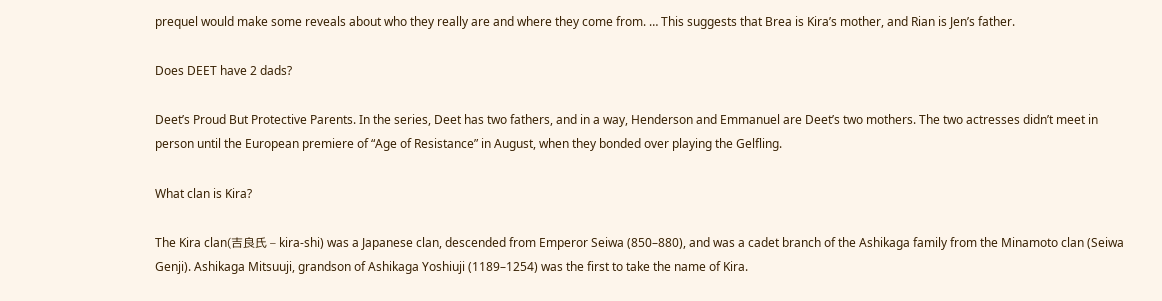prequel would make some reveals about who they really are and where they come from. … This suggests that Brea is Kira’s mother, and Rian is Jen’s father.

Does DEET have 2 dads?

Deet’s Proud But Protective Parents. In the series, Deet has two fathers, and in a way, Henderson and Emmanuel are Deet’s two mothers. The two actresses didn’t meet in person until the European premiere of “Age of Resistance” in August, when they bonded over playing the Gelfling.

What clan is Kira?

The Kira clan(吉良氏 – kira-shi) was a Japanese clan, descended from Emperor Seiwa (850–880), and was a cadet branch of the Ashikaga family from the Minamoto clan (Seiwa Genji). Ashikaga Mitsuuji, grandson of Ashikaga Yoshiuji (1189–1254) was the first to take the name of Kira.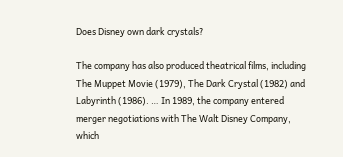Does Disney own dark crystals?

The company has also produced theatrical films, including The Muppet Movie (1979), The Dark Crystal (1982) and Labyrinth (1986). … In 1989, the company entered merger negotiations with The Walt Disney Company, which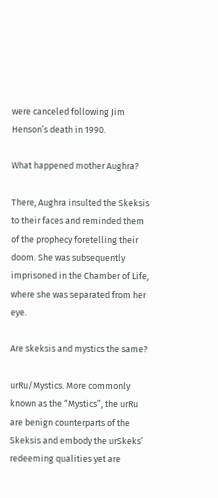were canceled following Jim Henson’s death in 1990.

What happened mother Aughra?

There, Aughra insulted the Skeksis to their faces and reminded them of the prophecy foretelling their doom. She was subsequently imprisoned in the Chamber of Life, where she was separated from her eye.

Are skeksis and mystics the same?

urRu/Mystics. More commonly known as the “Mystics”, the urRu are benign counterparts of the Skeksis and embody the urSkeks’ redeeming qualities yet are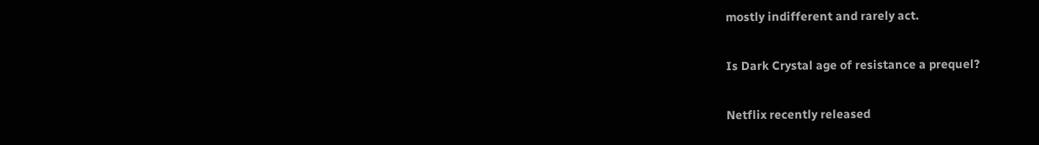mostly indifferent and rarely act.

Is Dark Crystal age of resistance a prequel?

Netflix recently released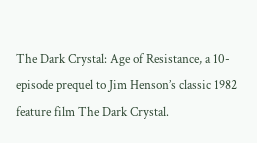The Dark Crystal: Age of Resistance, a 10-episode prequel to Jim Henson’s classic 1982 feature film The Dark Crystal.